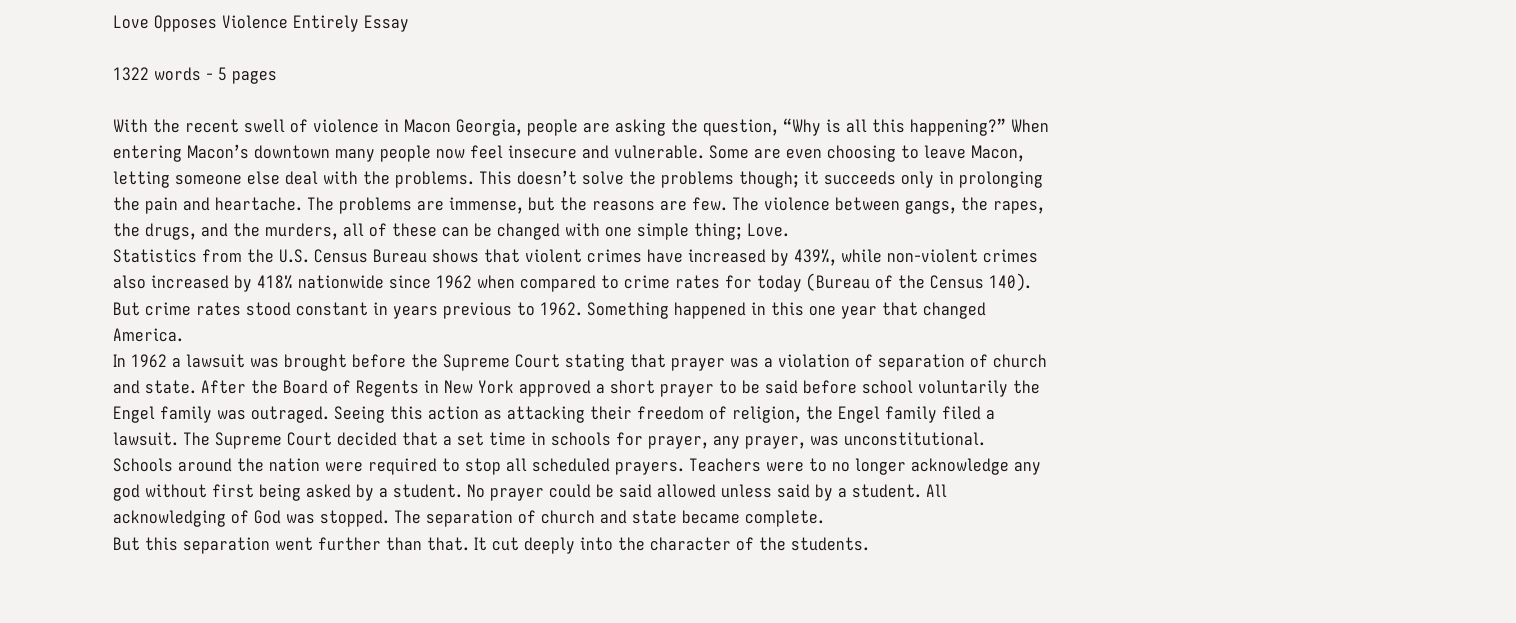Love Opposes Violence Entirely Essay

1322 words - 5 pages

With the recent swell of violence in Macon Georgia, people are asking the question, “Why is all this happening?” When entering Macon’s downtown many people now feel insecure and vulnerable. Some are even choosing to leave Macon, letting someone else deal with the problems. This doesn’t solve the problems though; it succeeds only in prolonging the pain and heartache. The problems are immense, but the reasons are few. The violence between gangs, the rapes, the drugs, and the murders, all of these can be changed with one simple thing; Love.
Statistics from the U.S. Census Bureau shows that violent crimes have increased by 439%, while non-violent crimes also increased by 418% nationwide since 1962 when compared to crime rates for today (Bureau of the Census 140). But crime rates stood constant in years previous to 1962. Something happened in this one year that changed America.
In 1962 a lawsuit was brought before the Supreme Court stating that prayer was a violation of separation of church and state. After the Board of Regents in New York approved a short prayer to be said before school voluntarily the Engel family was outraged. Seeing this action as attacking their freedom of religion, the Engel family filed a lawsuit. The Supreme Court decided that a set time in schools for prayer, any prayer, was unconstitutional.
Schools around the nation were required to stop all scheduled prayers. Teachers were to no longer acknowledge any god without first being asked by a student. No prayer could be said allowed unless said by a student. All acknowledging of God was stopped. The separation of church and state became complete.
But this separation went further than that. It cut deeply into the character of the students.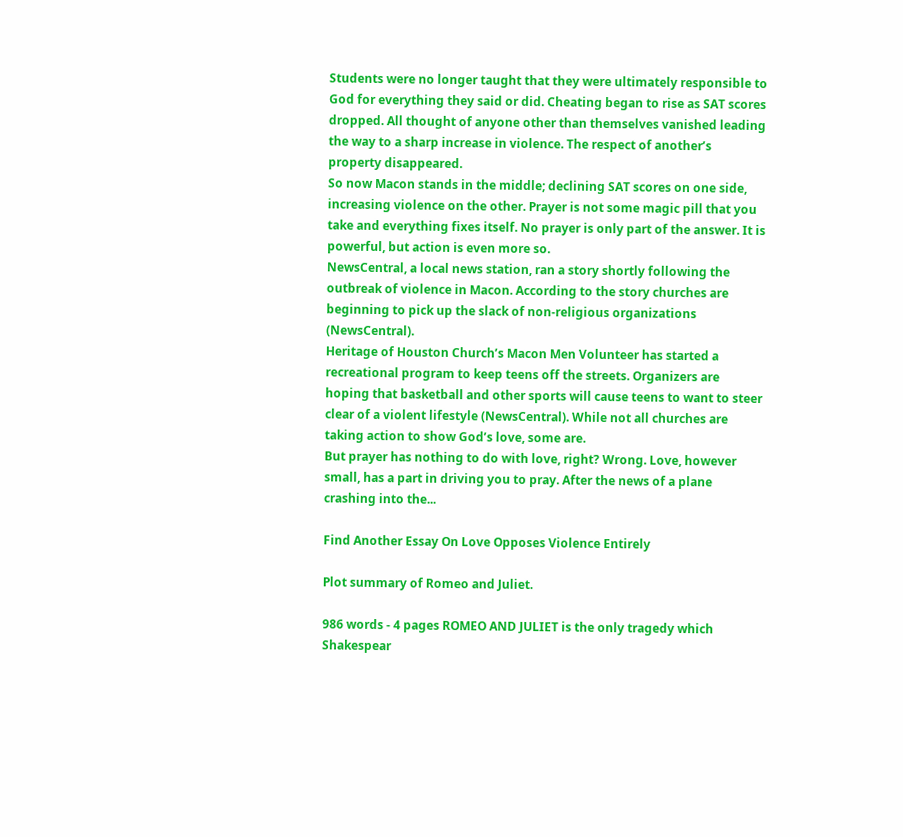Students were no longer taught that they were ultimately responsible to God for everything they said or did. Cheating began to rise as SAT scores dropped. All thought of anyone other than themselves vanished leading the way to a sharp increase in violence. The respect of another’s property disappeared.
So now Macon stands in the middle; declining SAT scores on one side, increasing violence on the other. Prayer is not some magic pill that you take and everything fixes itself. No prayer is only part of the answer. It is powerful, but action is even more so.
NewsCentral, a local news station, ran a story shortly following the outbreak of violence in Macon. According to the story churches are beginning to pick up the slack of non-religious organizations (NewsCentral).
Heritage of Houston Church’s Macon Men Volunteer has started a recreational program to keep teens off the streets. Organizers are hoping that basketball and other sports will cause teens to want to steer clear of a violent lifestyle (NewsCentral). While not all churches are taking action to show God’s love, some are.
But prayer has nothing to do with love, right? Wrong. Love, however small, has a part in driving you to pray. After the news of a plane crashing into the...

Find Another Essay On Love Opposes Violence Entirely

Plot summary of Romeo and Juliet.

986 words - 4 pages ROMEO AND JULIET is the only tragedy which Shakespear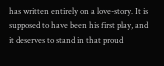has written entirely on a love-story. It is supposed to have been his first play, and it deserves to stand in that proud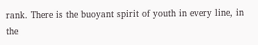rank. There is the buoyant spirit of youth in every line, in the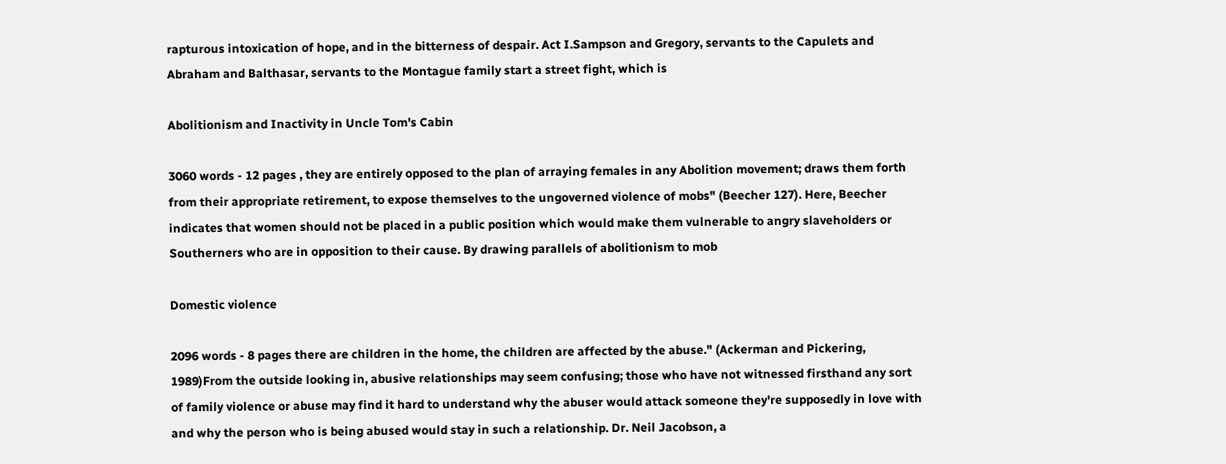rapturous intoxication of hope, and in the bitterness of despair. Act I.Sampson and Gregory, servants to the Capulets and Abraham and Balthasar, servants to the Montague family start a street fight, which is

Abolitionism and Inactivity in Uncle Tom's Cabin

3060 words - 12 pages , they are entirely opposed to the plan of arraying females in any Abolition movement; draws them forth from their appropriate retirement, to expose themselves to the ungoverned violence of mobs" (Beecher 127). Here, Beecher indicates that women should not be placed in a public position which would make them vulnerable to angry slaveholders or Southerners who are in opposition to their cause. By drawing parallels of abolitionism to mob

Domestic violence

2096 words - 8 pages there are children in the home, the children are affected by the abuse." (Ackerman and Pickering, 1989)From the outside looking in, abusive relationships may seem confusing; those who have not witnessed firsthand any sort of family violence or abuse may find it hard to understand why the abuser would attack someone they're supposedly in love with and why the person who is being abused would stay in such a relationship. Dr. Neil Jacobson, a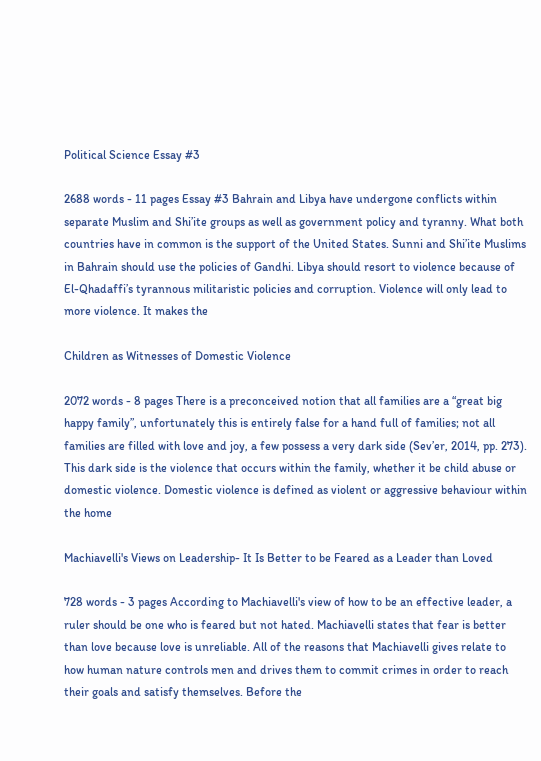Political Science Essay #3

2688 words - 11 pages Essay #3 Bahrain and Libya have undergone conflicts within separate Muslim and Shi’ite groups as well as government policy and tyranny. What both countries have in common is the support of the United States. Sunni and Shi’ite Muslims in Bahrain should use the policies of Gandhi. Libya should resort to violence because of El-Qhadaffi’s tyrannous militaristic policies and corruption. Violence will only lead to more violence. It makes the

Children as Witnesses of Domestic Violence

2072 words - 8 pages There is a preconceived notion that all families are a “great big happy family”, unfortunately this is entirely false for a hand full of families; not all families are filled with love and joy, a few possess a very dark side (Sev’er, 2014, pp. 273). This dark side is the violence that occurs within the family, whether it be child abuse or domestic violence. Domestic violence is defined as violent or aggressive behaviour within the home

Machiavelli's Views on Leadership- It Is Better to be Feared as a Leader than Loved

728 words - 3 pages According to Machiavelli's view of how to be an effective leader, a ruler should be one who is feared but not hated. Machiavelli states that fear is better than love because love is unreliable. All of the reasons that Machiavelli gives relate to how human nature controls men and drives them to commit crimes in order to reach their goals and satisfy themselves. Before the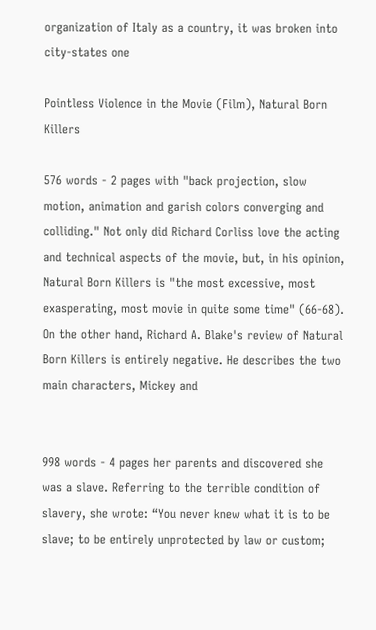organization of Italy as a country, it was broken into city-states one

Pointless Violence in the Movie (Film), Natural Born Killers

576 words - 2 pages with "back projection, slow motion, animation and garish colors converging and colliding." Not only did Richard Corliss love the acting and technical aspects of the movie, but, in his opinion, Natural Born Killers is "the most excessive, most exasperating, most movie in quite some time" (66-68). On the other hand, Richard A. Blake's review of Natural Born Killers is entirely negative. He describes the two main characters, Mickey and


998 words - 4 pages her parents and discovered she was a slave. Referring to the terrible condition of slavery, she wrote: “You never knew what it is to be slave; to be entirely unprotected by law or custom;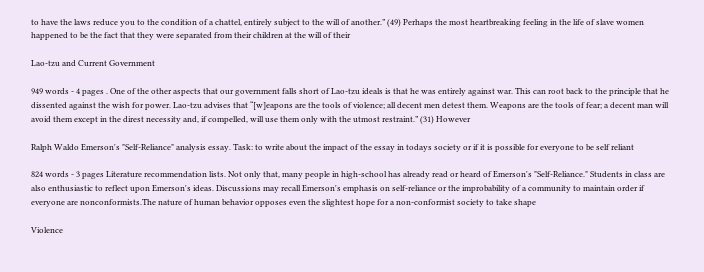to have the laws reduce you to the condition of a chattel, entirely subject to the will of another.” (49) Perhaps the most heartbreaking feeling in the life of slave women happened to be the fact that they were separated from their children at the will of their

Lao-tzu and Current Government

949 words - 4 pages . One of the other aspects that our government falls short of Lao-tzu ideals is that he was entirely against war. This can root back to the principle that he dissented against the wish for power. Lao-tzu advises that “[w]eapons are the tools of violence; all decent men detest them. Weapons are the tools of fear; a decent man will avoid them except in the direst necessity and, if compelled, will use them only with the utmost restraint.” (31) However

Ralph Waldo Emerson's "Self-Reliance" analysis essay. Task: to write about the impact of the essay in todays society or if it is possible for everyone to be self reliant

824 words - 3 pages Literature recommendation lists. Not only that, many people in high-school has already read or heard of Emerson's "Self-Reliance." Students in class are also enthusiastic to reflect upon Emerson's ideas. Discussions may recall Emerson's emphasis on self-reliance or the improbability of a community to maintain order if everyone are nonconformists.The nature of human behavior opposes even the slightest hope for a non-conformist society to take shape

Violence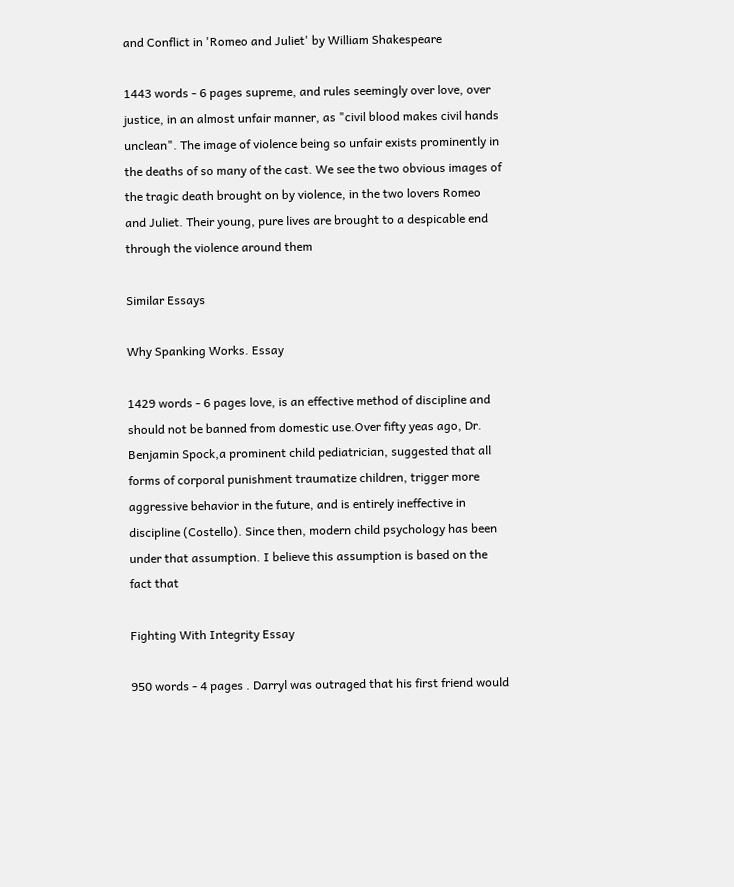and Conflict in 'Romeo and Juliet' by William Shakespeare

1443 words - 6 pages supreme, and rules seemingly over love, over justice, in an almost unfair manner, as "civil blood makes civil hands unclean". The image of violence being so unfair exists prominently in the deaths of so many of the cast. We see the two obvious images of the tragic death brought on by violence, in the two lovers Romeo and Juliet. Their young, pure lives are brought to a despicable end through the violence around them

Similar Essays

Why Spanking Works. Essay

1429 words - 6 pages love, is an effective method of discipline and should not be banned from domestic use.Over fifty yeas ago, Dr. Benjamin Spock,a prominent child pediatrician, suggested that all forms of corporal punishment traumatize children, trigger more aggressive behavior in the future, and is entirely ineffective in discipline (Costello). Since then, modern child psychology has been under that assumption. I believe this assumption is based on the fact that

Fighting With Integrity Essay

950 words - 4 pages . Darryl was outraged that his first friend would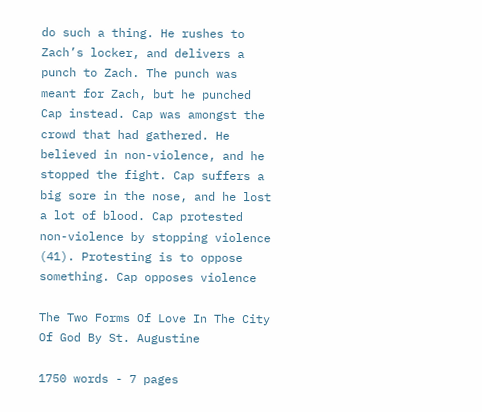do such a thing. He rushes to Zach’s locker, and delivers a punch to Zach. The punch was meant for Zach, but he punched Cap instead. Cap was amongst the crowd that had gathered. He believed in non-violence, and he stopped the fight. Cap suffers a big sore in the nose, and he lost a lot of blood. Cap protested non-violence by stopping violence (41). Protesting is to oppose something. Cap opposes violence

The Two Forms Of Love In The City Of God By St. Augustine

1750 words - 7 pages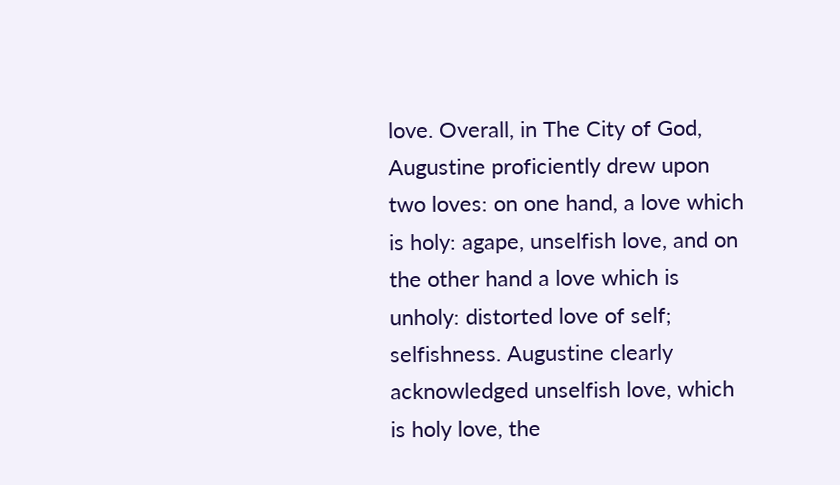love. Overall, in The City of God, Augustine proficiently drew upon two loves: on one hand, a love which is holy: agape, unselfish love, and on the other hand a love which is unholy: distorted love of self; selfishness. Augustine clearly acknowledged unselfish love, which is holy love, the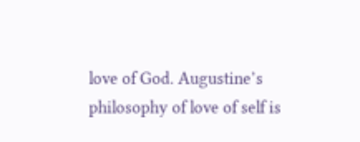love of God. Augustine’s philosophy of love of self is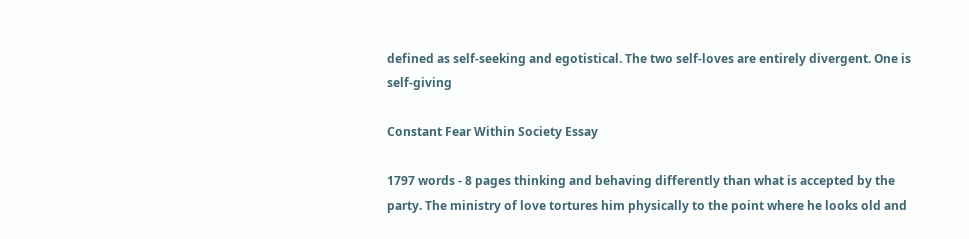defined as self-seeking and egotistical. The two self-loves are entirely divergent. One is self-giving

Constant Fear Within Society Essay

1797 words - 8 pages thinking and behaving differently than what is accepted by the party. The ministry of love tortures him physically to the point where he looks old and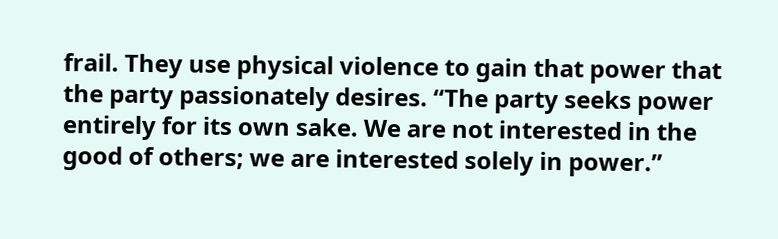frail. They use physical violence to gain that power that the party passionately desires. “The party seeks power entirely for its own sake. We are not interested in the good of others; we are interested solely in power.”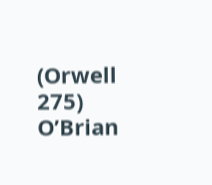(Orwell 275) O’Brian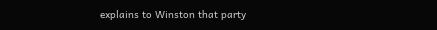explains to Winston that party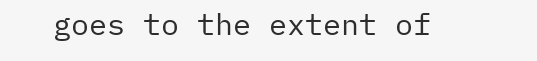goes to the extent of